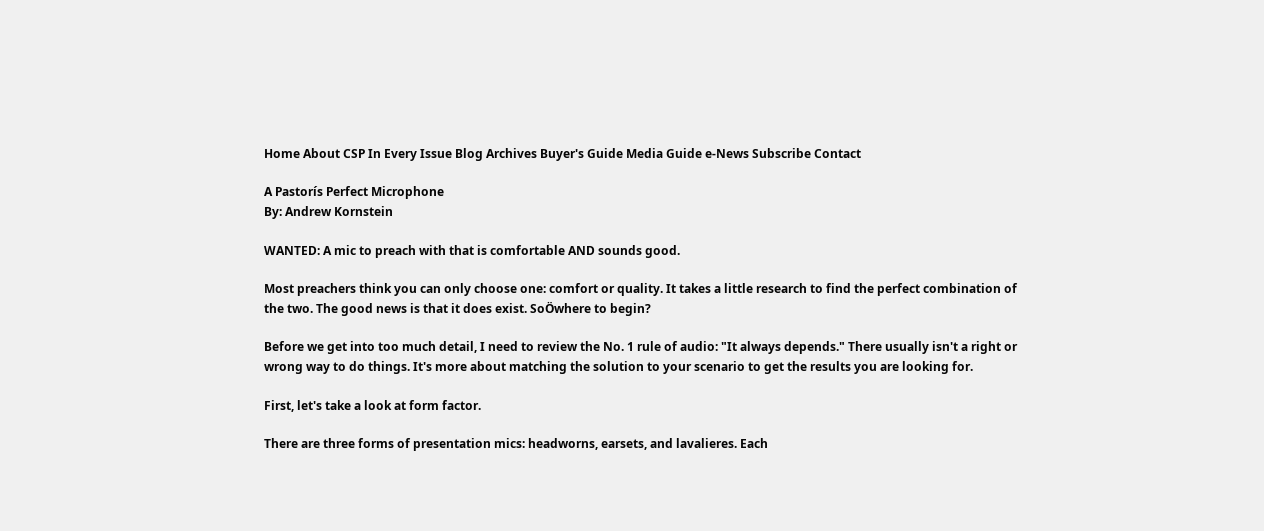Home About CSP In Every Issue Blog Archives Buyer's Guide Media Guide e-News Subscribe Contact

A Pastorís Perfect Microphone
By: Andrew Kornstein

WANTED: A mic to preach with that is comfortable AND sounds good.

Most preachers think you can only choose one: comfort or quality. It takes a little research to find the perfect combination of the two. The good news is that it does exist. SoÖwhere to begin?

Before we get into too much detail, I need to review the No. 1 rule of audio: "It always depends." There usually isn't a right or wrong way to do things. It's more about matching the solution to your scenario to get the results you are looking for.

First, let's take a look at form factor.

There are three forms of presentation mics: headworns, earsets, and lavalieres. Each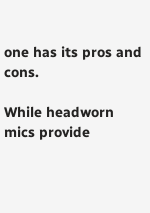one has its pros and cons.

While headworn mics provide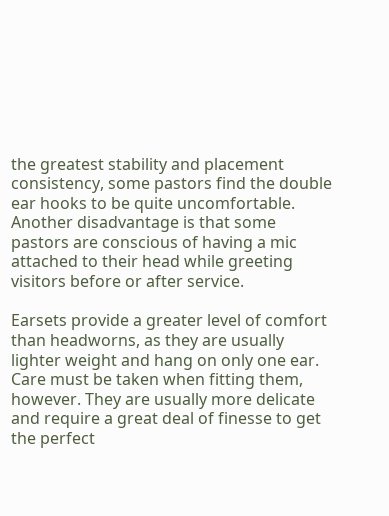the greatest stability and placement consistency, some pastors find the double ear hooks to be quite uncomfortable. Another disadvantage is that some pastors are conscious of having a mic attached to their head while greeting visitors before or after service.

Earsets provide a greater level of comfort than headworns, as they are usually lighter weight and hang on only one ear. Care must be taken when fitting them, however. They are usually more delicate and require a great deal of finesse to get the perfect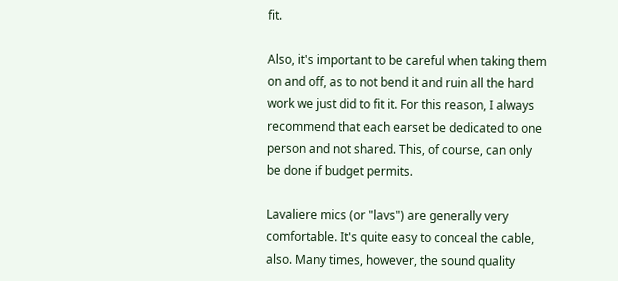fit.

Also, it's important to be careful when taking them on and off, as to not bend it and ruin all the hard work we just did to fit it. For this reason, I always recommend that each earset be dedicated to one person and not shared. This, of course, can only be done if budget permits.

Lavaliere mics (or "lavs") are generally very comfortable. It's quite easy to conceal the cable, also. Many times, however, the sound quality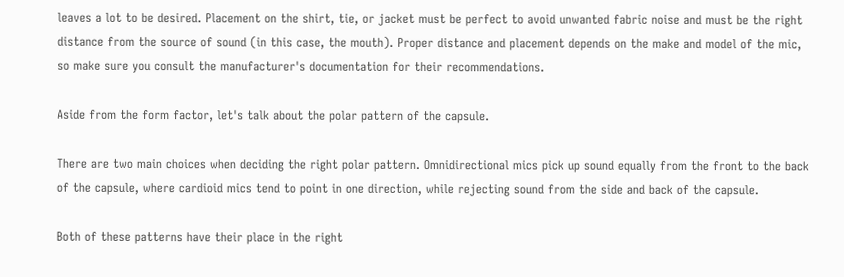leaves a lot to be desired. Placement on the shirt, tie, or jacket must be perfect to avoid unwanted fabric noise and must be the right distance from the source of sound (in this case, the mouth). Proper distance and placement depends on the make and model of the mic, so make sure you consult the manufacturer's documentation for their recommendations.

Aside from the form factor, let's talk about the polar pattern of the capsule.

There are two main choices when deciding the right polar pattern. Omnidirectional mics pick up sound equally from the front to the back of the capsule, where cardioid mics tend to point in one direction, while rejecting sound from the side and back of the capsule.

Both of these patterns have their place in the right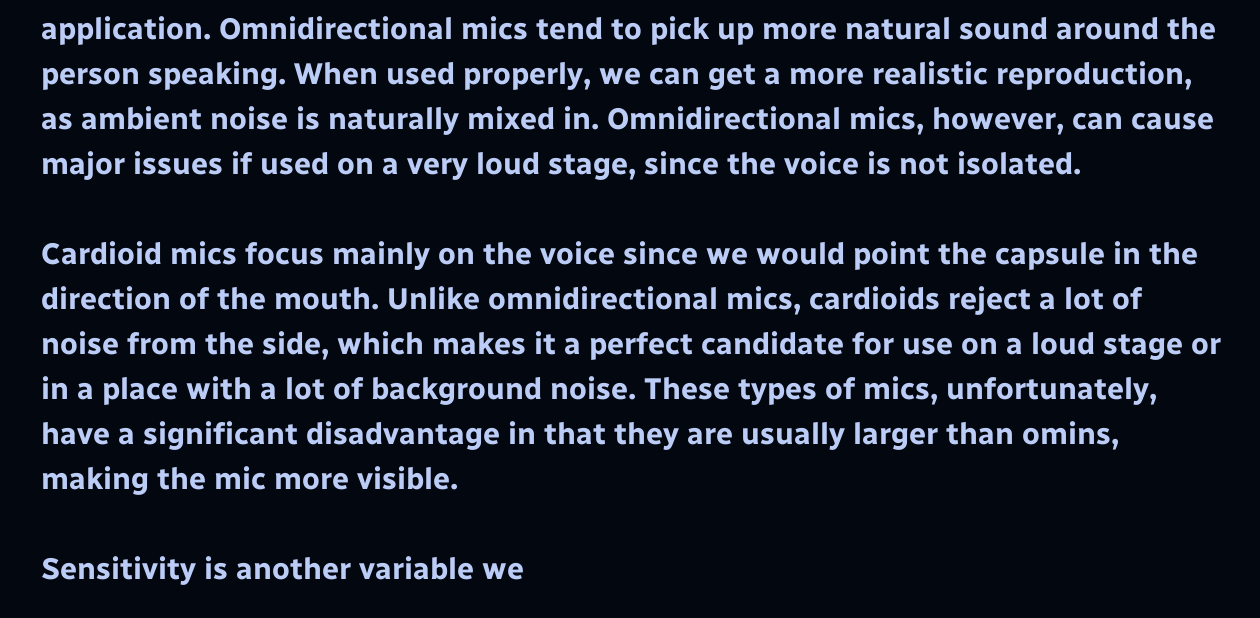application. Omnidirectional mics tend to pick up more natural sound around the person speaking. When used properly, we can get a more realistic reproduction, as ambient noise is naturally mixed in. Omnidirectional mics, however, can cause major issues if used on a very loud stage, since the voice is not isolated.

Cardioid mics focus mainly on the voice since we would point the capsule in the direction of the mouth. Unlike omnidirectional mics, cardioids reject a lot of noise from the side, which makes it a perfect candidate for use on a loud stage or in a place with a lot of background noise. These types of mics, unfortunately, have a significant disadvantage in that they are usually larger than omins, making the mic more visible.

Sensitivity is another variable we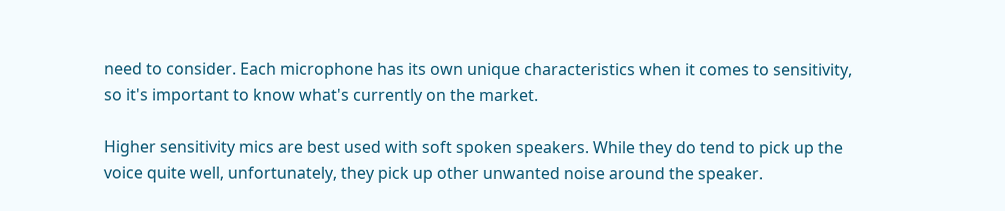need to consider. Each microphone has its own unique characteristics when it comes to sensitivity, so it's important to know what's currently on the market.

Higher sensitivity mics are best used with soft spoken speakers. While they do tend to pick up the voice quite well, unfortunately, they pick up other unwanted noise around the speaker.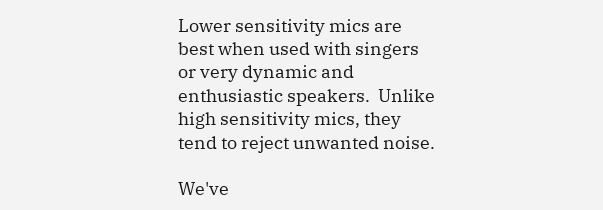Lower sensitivity mics are best when used with singers or very dynamic and enthusiastic speakers.  Unlike high sensitivity mics, they tend to reject unwanted noise.

We've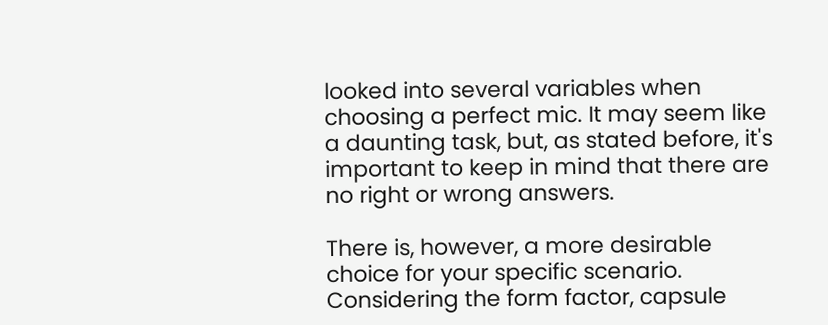looked into several variables when choosing a perfect mic. It may seem like a daunting task, but, as stated before, it's important to keep in mind that there are no right or wrong answers.

There is, however, a more desirable choice for your specific scenario. Considering the form factor, capsule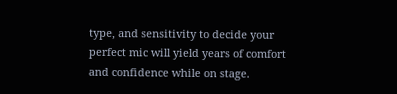type, and sensitivity to decide your perfect mic will yield years of comfort and confidence while on stage.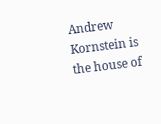Andrew Kornstein is the house of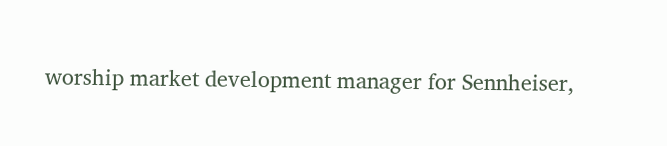worship market development manager for Sennheiser,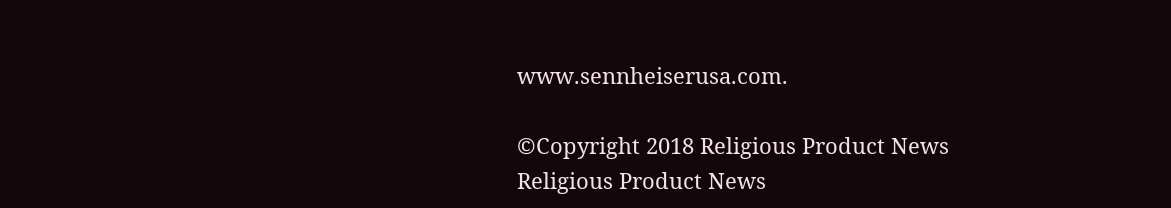www.sennheiserusa.com.

©Copyright 2018 Religious Product News
Religious Product News